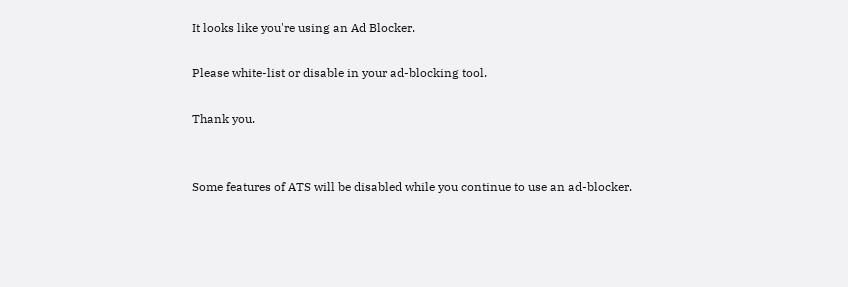It looks like you're using an Ad Blocker.

Please white-list or disable in your ad-blocking tool.

Thank you.


Some features of ATS will be disabled while you continue to use an ad-blocker.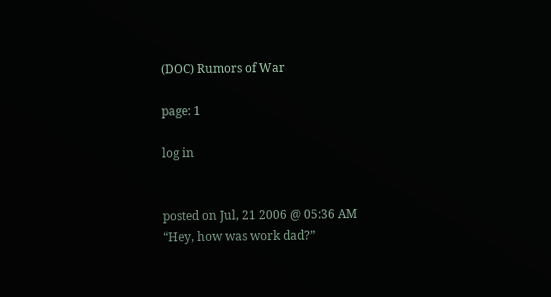(DOC) Rumors of War

page: 1

log in


posted on Jul, 21 2006 @ 05:36 AM
“Hey, how was work dad?”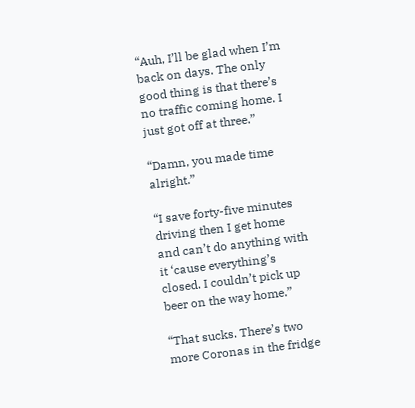“Auh, I’ll be glad when I’m back on days. The only good thing is that there’s no traffic coming home. I just got off at three.”

“Damn, you made time alright.”

“I save forty-five minutes driving then I get home and can’t do anything with it ‘cause everything’s closed. I couldn’t pick up beer on the way home.”

“That sucks. There’s two more Coronas in the fridge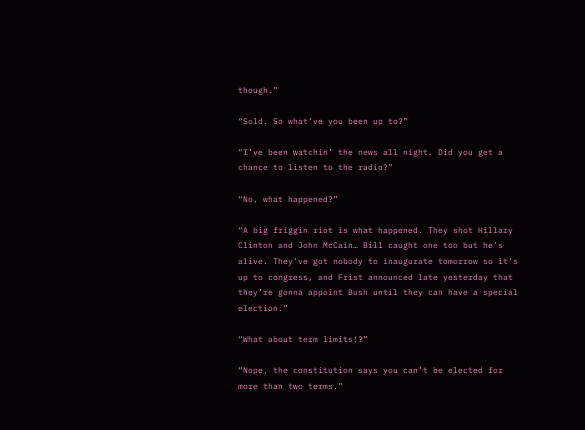though.”

“Sold. So what’ve you been up to?”

“I’ve been watchin’ the news all night. Did you get a chance to listen to the radio?”

“No, what happened?”

“A big friggin riot is what happened. They shot Hillary Clinton and John McCain… Bill caught one too but he’s alive. They’ve got nobody to inaugurate tomorrow so it’s up to congress, and Frist announced late yesterday that they’re gonna appoint Bush until they can have a special election.”

“What about term limits!?”

“Nope, the constitution says you can’t be elected for more than two terms.”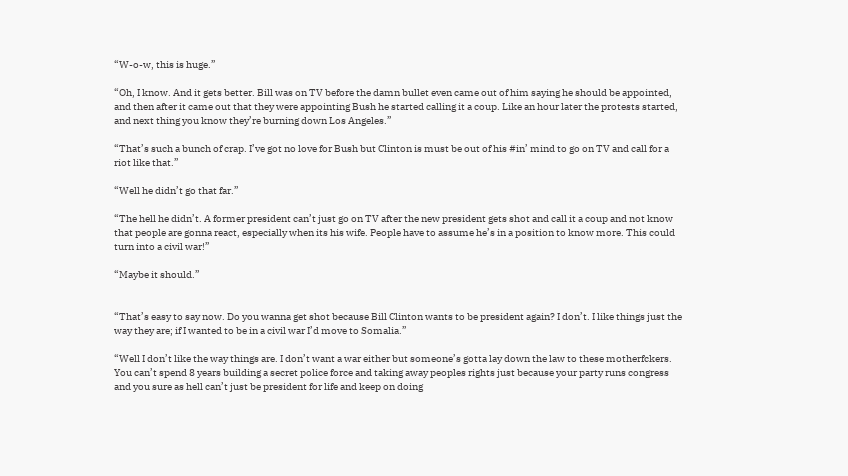“W-o-w, this is huge.”

“Oh, I know. And it gets better. Bill was on TV before the damn bullet even came out of him saying he should be appointed, and then after it came out that they were appointing Bush he started calling it a coup. Like an hour later the protests started, and next thing you know they’re burning down Los Angeles.”

“That’s such a bunch of crap. I’ve got no love for Bush but Clinton is must be out of his #in’ mind to go on TV and call for a riot like that.”

“Well he didn’t go that far.”

“The hell he didn’t. A former president can’t just go on TV after the new president gets shot and call it a coup and not know that people are gonna react, especially when its his wife. People have to assume he’s in a position to know more. This could turn into a civil war!”

“Maybe it should.”


“That’s easy to say now. Do you wanna get shot because Bill Clinton wants to be president again? I don’t. I like things just the way they are; if I wanted to be in a civil war I’d move to Somalia.”

“Well I don’t like the way things are. I don’t want a war either but someone’s gotta lay down the law to these motherfckers. You can’t spend 8 years building a secret police force and taking away peoples rights just because your party runs congress and you sure as hell can’t just be president for life and keep on doing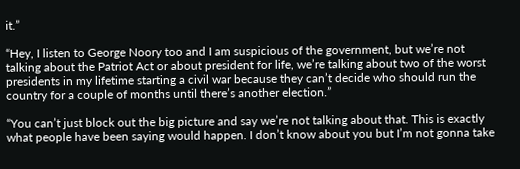it.”

“Hey, I listen to George Noory too and I am suspicious of the government, but we’re not talking about the Patriot Act or about president for life, we’re talking about two of the worst presidents in my lifetime starting a civil war because they can’t decide who should run the country for a couple of months until there’s another election.”

“You can’t just block out the big picture and say we’re not talking about that. This is exactly what people have been saying would happen. I don’t know about you but I’m not gonna take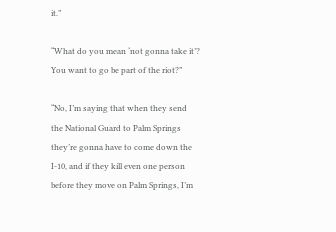it.”

“What do you mean ‘not gonna take it’? You want to go be part of the riot?”

“No, I’m saying that when they send the National Guard to Palm Springs they’re gonna have to come down the I-10, and if they kill even one person before they move on Palm Springs, I’m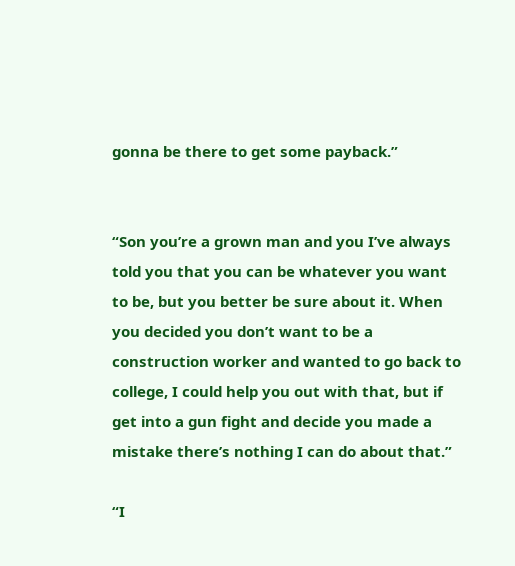gonna be there to get some payback.”


“Son you’re a grown man and you I’ve always told you that you can be whatever you want to be, but you better be sure about it. When you decided you don’t want to be a construction worker and wanted to go back to college, I could help you out with that, but if get into a gun fight and decide you made a mistake there’s nothing I can do about that.”

“I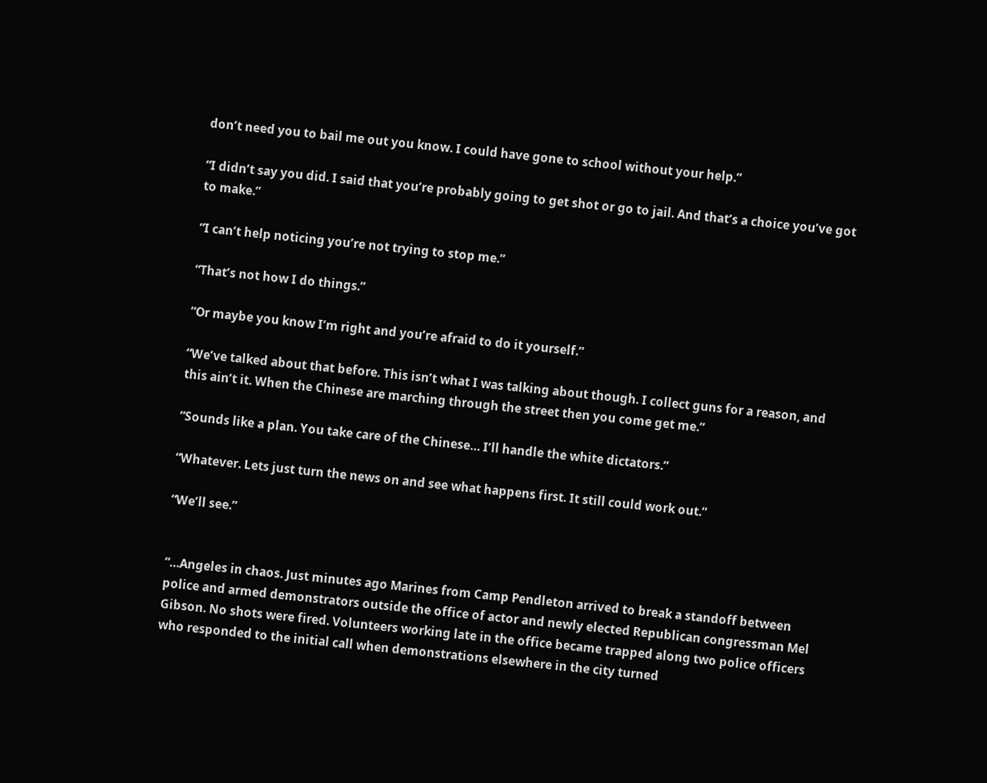don’t need you to bail me out you know. I could have gone to school without your help.”

“I didn’t say you did. I said that you’re probably going to get shot or go to jail. And that’s a choice you’ve got to make.”

“I can’t help noticing you’re not trying to stop me.”

“That’s not how I do things.”

“Or maybe you know I’m right and you’re afraid to do it yourself.”

“We’ve talked about that before. This isn’t what I was talking about though. I collect guns for a reason, and this ain’t it. When the Chinese are marching through the street then you come get me.”

“Sounds like a plan. You take care of the Chinese… I’ll handle the white dictators.”

“Whatever. Lets just turn the news on and see what happens first. It still could work out.”

“We’ll see.”


“…Angeles in chaos. Just minutes ago Marines from Camp Pendleton arrived to break a standoff between police and armed demonstrators outside the office of actor and newly elected Republican congressman Mel Gibson. No shots were fired. Volunteers working late in the office became trapped along two police officers who responded to the initial call when demonstrations elsewhere in the city turned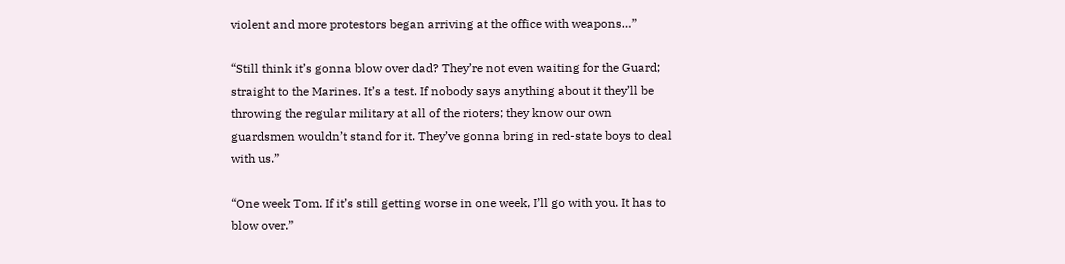violent and more protestors began arriving at the office with weapons…”

“Still think it’s gonna blow over dad? They’re not even waiting for the Guard; straight to the Marines. It’s a test. If nobody says anything about it they’ll be throwing the regular military at all of the rioters; they know our own guardsmen wouldn’t stand for it. They’ve gonna bring in red-state boys to deal with us.”

“One week Tom. If it’s still getting worse in one week, I’ll go with you. It has to blow over.”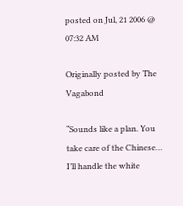posted on Jul, 21 2006 @ 07:32 AM

Originally posted by The Vagabond

“Sounds like a plan. You take care of the Chinese… I’ll handle the white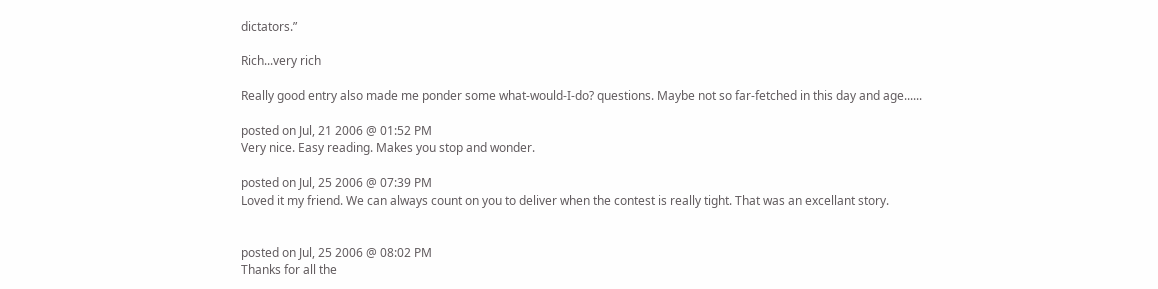dictators.”

Rich...very rich

Really good entry also made me ponder some what-would-I-do? questions. Maybe not so far-fetched in this day and age......

posted on Jul, 21 2006 @ 01:52 PM
Very nice. Easy reading. Makes you stop and wonder.

posted on Jul, 25 2006 @ 07:39 PM
Loved it my friend. We can always count on you to deliver when the contest is really tight. That was an excellant story.


posted on Jul, 25 2006 @ 08:02 PM
Thanks for all the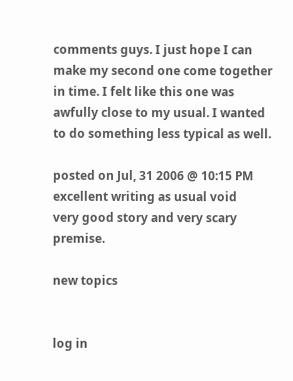comments guys. I just hope I can make my second one come together in time. I felt like this one was awfully close to my usual. I wanted to do something less typical as well.

posted on Jul, 31 2006 @ 10:15 PM
excellent writing as usual void
very good story and very scary premise.

new topics


log in